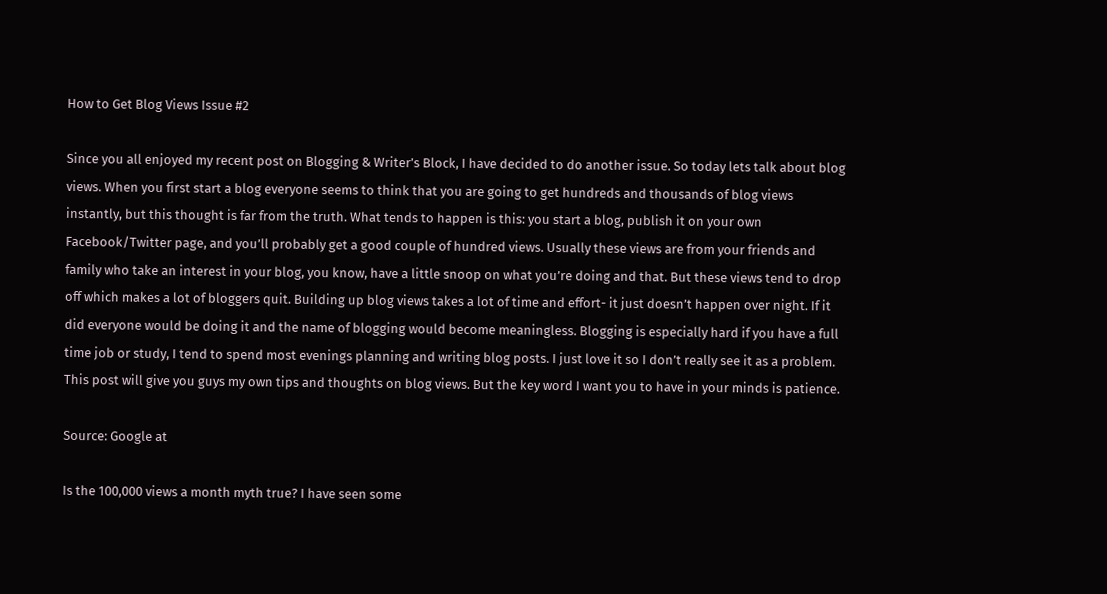How to Get Blog Views Issue #2

Since you all enjoyed my recent post on Blogging & Writer’s Block, I have decided to do another issue. So today lets talk about blog views. When you first start a blog everyone seems to think that you are going to get hundreds and thousands of blog views instantly, but this thought is far from the truth. What tends to happen is this: you start a blog, publish it on your own Facebook/Twitter page, and you’ll probably get a good couple of hundred views. Usually these views are from your friends and family who take an interest in your blog, you know, have a little snoop on what you’re doing and that. But these views tend to drop off which makes a lot of bloggers quit. Building up blog views takes a lot of time and effort- it just doesn’t happen over night. If it did everyone would be doing it and the name of blogging would become meaningless. Blogging is especially hard if you have a full time job or study, I tend to spend most evenings planning and writing blog posts. I just love it so I don’t really see it as a problem. This post will give you guys my own tips and thoughts on blog views. But the key word I want you to have in your minds is patience.

Source: Google at

Is the 100,000 views a month myth true? I have seen some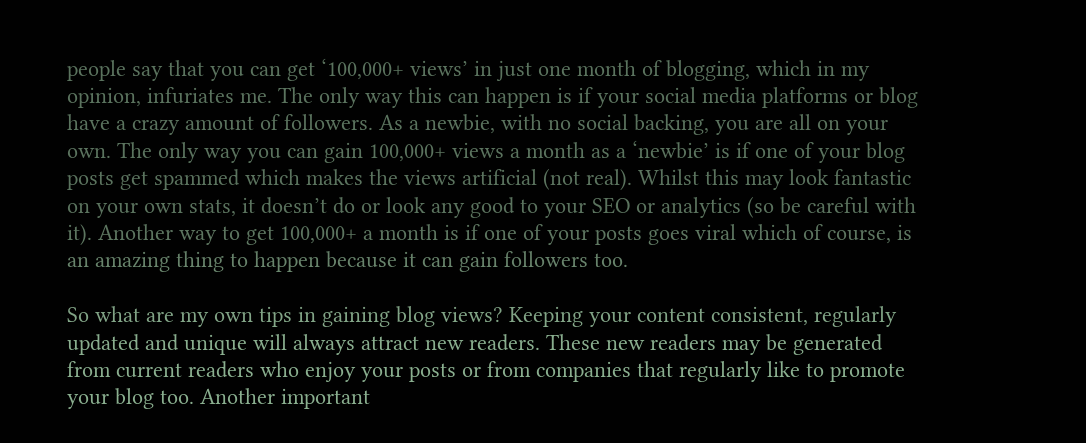people say that you can get ‘100,000+ views’ in just one month of blogging, which in my opinion, infuriates me. The only way this can happen is if your social media platforms or blog have a crazy amount of followers. As a newbie, with no social backing, you are all on your own. The only way you can gain 100,000+ views a month as a ‘newbie’ is if one of your blog posts get spammed which makes the views artificial (not real). Whilst this may look fantastic on your own stats, it doesn’t do or look any good to your SEO or analytics (so be careful with it). Another way to get 100,000+ a month is if one of your posts goes viral which of course, is an amazing thing to happen because it can gain followers too.

So what are my own tips in gaining blog views? Keeping your content consistent, regularly updated and unique will always attract new readers. These new readers may be generated from current readers who enjoy your posts or from companies that regularly like to promote your blog too. Another important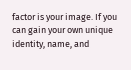factor is your image. If you can gain your own unique identity, name, and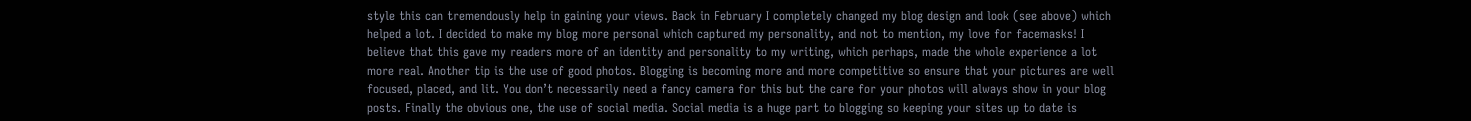style this can tremendously help in gaining your views. Back in February I completely changed my blog design and look (see above) which helped a lot. I decided to make my blog more personal which captured my personality, and not to mention, my love for facemasks! I believe that this gave my readers more of an identity and personality to my writing, which perhaps, made the whole experience a lot more real. Another tip is the use of good photos. Blogging is becoming more and more competitive so ensure that your pictures are well focused, placed, and lit. You don’t necessarily need a fancy camera for this but the care for your photos will always show in your blog posts. Finally the obvious one, the use of social media. Social media is a huge part to blogging so keeping your sites up to date is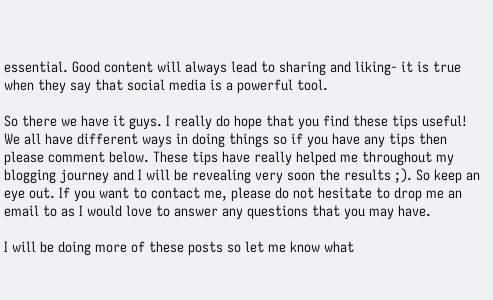essential. Good content will always lead to sharing and liking- it is true when they say that social media is a powerful tool.

So there we have it guys. I really do hope that you find these tips useful! We all have different ways in doing things so if you have any tips then please comment below. These tips have really helped me throughout my blogging journey and I will be revealing very soon the results ;). So keep an eye out. If you want to contact me, please do not hesitate to drop me an email to as I would love to answer any questions that you may have.

I will be doing more of these posts so let me know what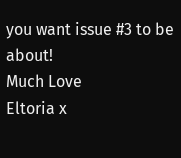you want issue #3 to be about!
Much Love
Eltoria x